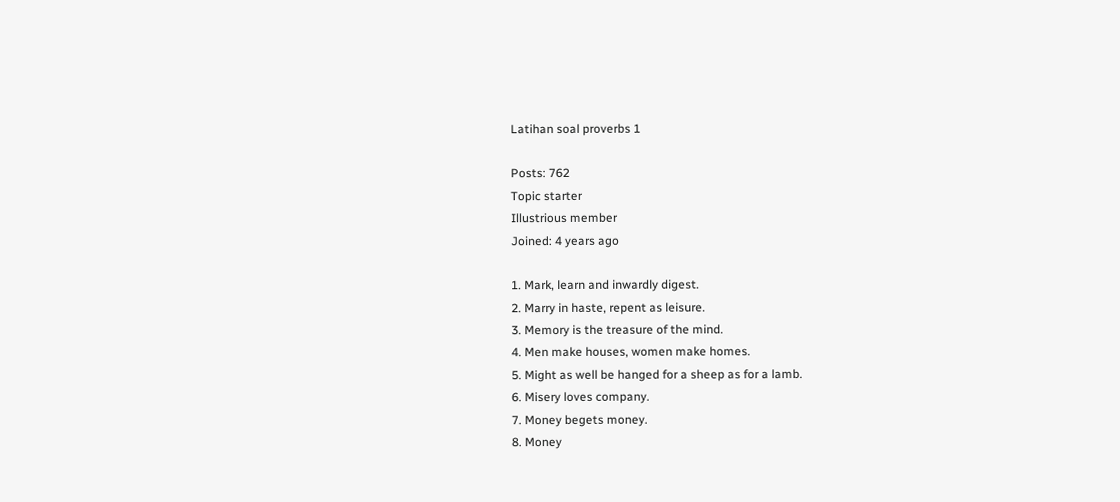Latihan soal proverbs 1

Posts: 762
Topic starter
Illustrious member
Joined: 4 years ago

1. Mark, learn and inwardly digest.
2. Marry in haste, repent as leisure.
3. Memory is the treasure of the mind.
4. Men make houses, women make homes.
5. Might as well be hanged for a sheep as for a lamb.
6. Misery loves company.
7. Money begets money.
8. Money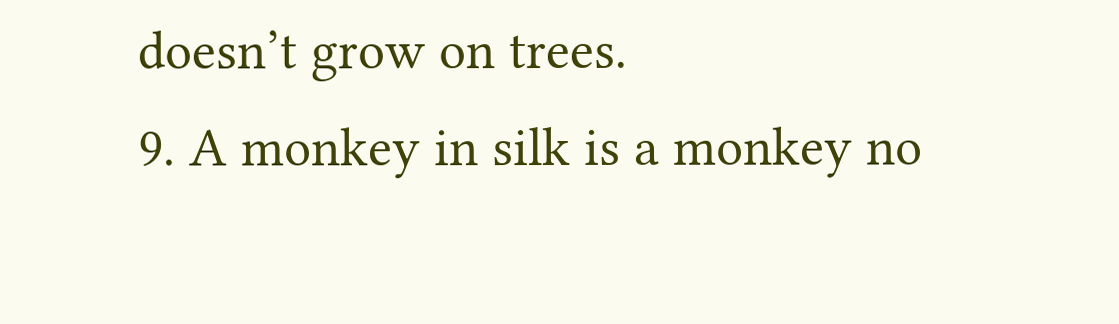doesn’t grow on trees.
9. A monkey in silk is a monkey no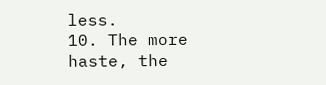less.
10. The more haste, the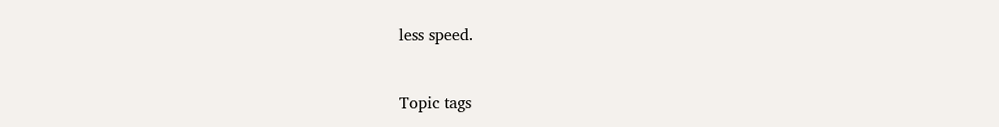less speed.


Topic tags